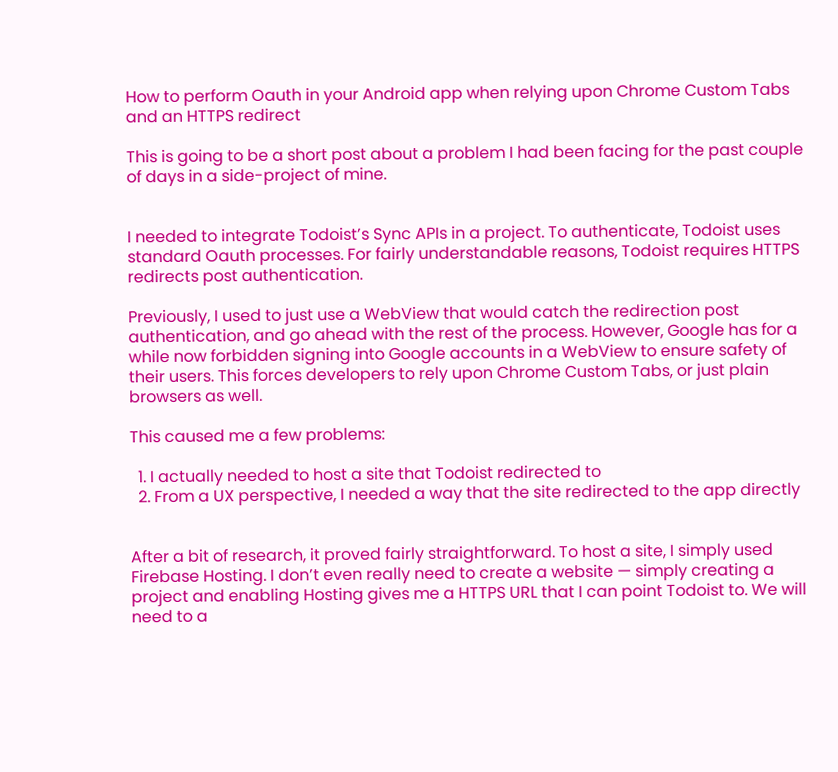How to perform Oauth in your Android app when relying upon Chrome Custom Tabs and an HTTPS redirect

This is going to be a short post about a problem I had been facing for the past couple of days in a side-project of mine.


I needed to integrate Todoist’s Sync APIs in a project. To authenticate, Todoist uses standard Oauth processes. For fairly understandable reasons, Todoist requires HTTPS redirects post authentication.

Previously, I used to just use a WebView that would catch the redirection post authentication, and go ahead with the rest of the process. However, Google has for a while now forbidden signing into Google accounts in a WebView to ensure safety of their users. This forces developers to rely upon Chrome Custom Tabs, or just plain browsers as well.

This caused me a few problems:

  1. I actually needed to host a site that Todoist redirected to
  2. From a UX perspective, I needed a way that the site redirected to the app directly


After a bit of research, it proved fairly straightforward. To host a site, I simply used Firebase Hosting. I don’t even really need to create a website — simply creating a project and enabling Hosting gives me a HTTPS URL that I can point Todoist to. We will need to a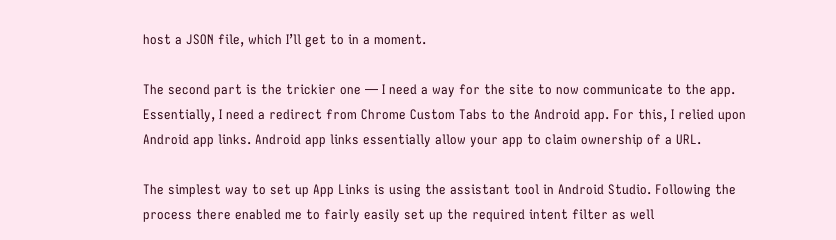host a JSON file, which I’ll get to in a moment.

The second part is the trickier one — I need a way for the site to now communicate to the app. Essentially, I need a redirect from Chrome Custom Tabs to the Android app. For this, I relied upon Android app links. Android app links essentially allow your app to claim ownership of a URL.

The simplest way to set up App Links is using the assistant tool in Android Studio. Following the process there enabled me to fairly easily set up the required intent filter as well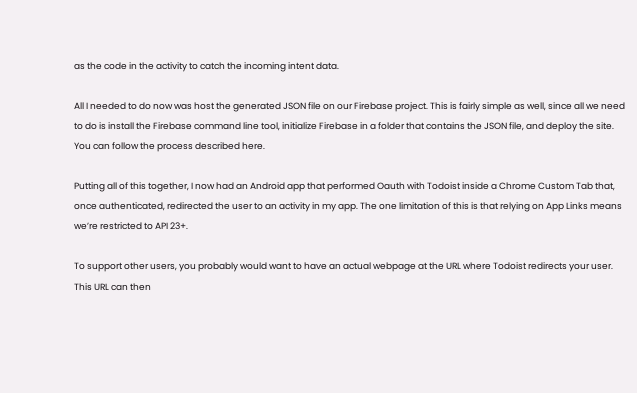as the code in the activity to catch the incoming intent data.

All I needed to do now was host the generated JSON file on our Firebase project. This is fairly simple as well, since all we need to do is install the Firebase command line tool, initialize Firebase in a folder that contains the JSON file, and deploy the site. You can follow the process described here.

Putting all of this together, I now had an Android app that performed Oauth with Todoist inside a Chrome Custom Tab that, once authenticated, redirected the user to an activity in my app. The one limitation of this is that relying on App Links means we’re restricted to API 23+.

To support other users, you probably would want to have an actual webpage at the URL where Todoist redirects your user. This URL can then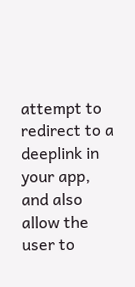attempt to redirect to a deeplink in your app, and also allow the user to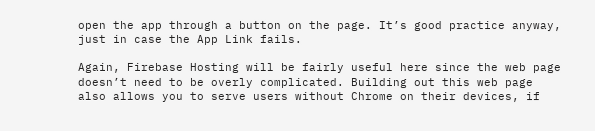open the app through a button on the page. It’s good practice anyway, just in case the App Link fails.

Again, Firebase Hosting will be fairly useful here since the web page doesn’t need to be overly complicated. Building out this web page also allows you to serve users without Chrome on their devices, if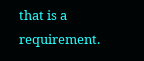that is a requirement.